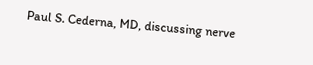Paul S. Cederna, MD, discussing nerve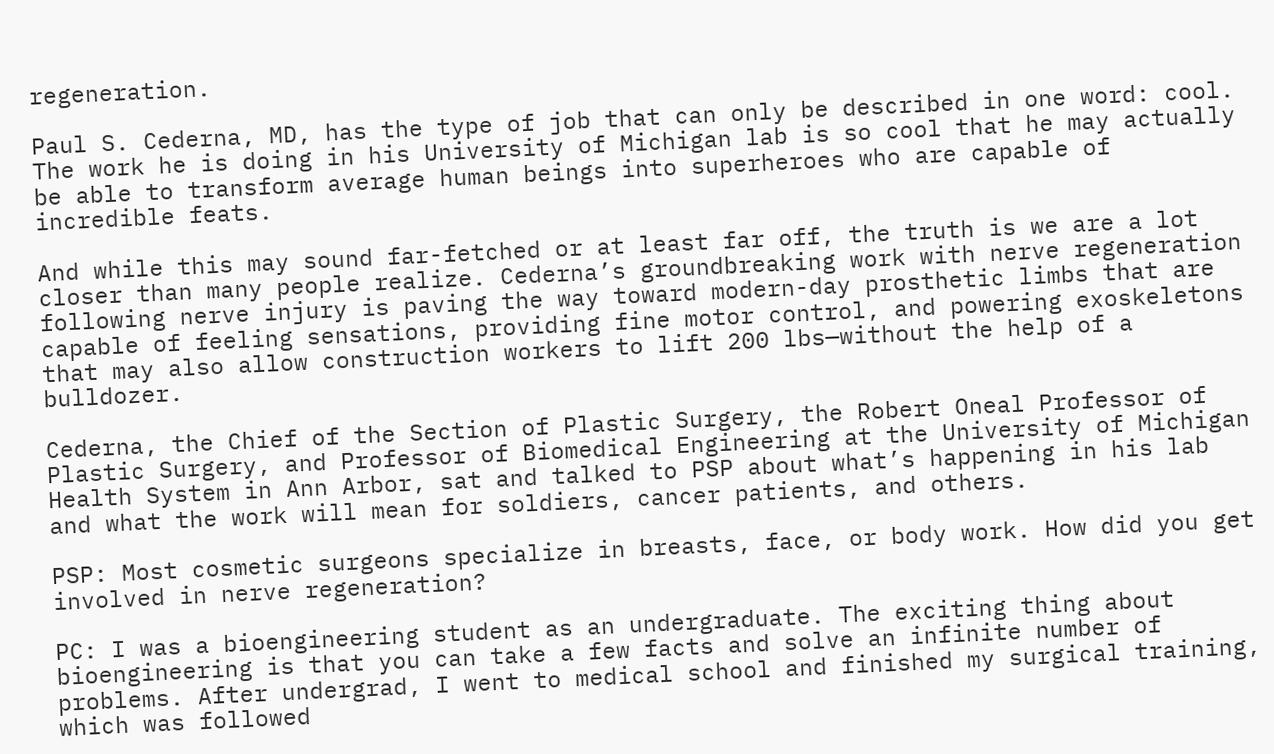regeneration.

Paul S. Cederna, MD, has the type of job that can only be described in one word: cool. The work he is doing in his University of Michigan lab is so cool that he may actually be able to transform average human beings into superheroes who are capable of incredible feats.

And while this may sound far-fetched or at least far off, the truth is we are a lot closer than many people realize. Cederna’s groundbreaking work with nerve regeneration following nerve injury is paving the way toward modern-day prosthetic limbs that are capable of feeling sensations, providing fine motor control, and powering exoskeletons that may also allow construction workers to lift 200 lbs—without the help of a bulldozer.

Cederna, the Chief of the Section of Plastic Surgery, the Robert Oneal Professor of Plastic Surgery, and Professor of Biomedical Engineering at the University of Michigan Health System in Ann Arbor, sat and talked to PSP about what’s happening in his lab and what the work will mean for soldiers, cancer patients, and others.

PSP: Most cosmetic surgeons specialize in breasts, face, or body work. How did you get involved in nerve regeneration?

PC: I was a bioengineering student as an undergraduate. The exciting thing about bioengineering is that you can take a few facts and solve an infinite number of problems. After undergrad, I went to medical school and finished my surgical training, which was followed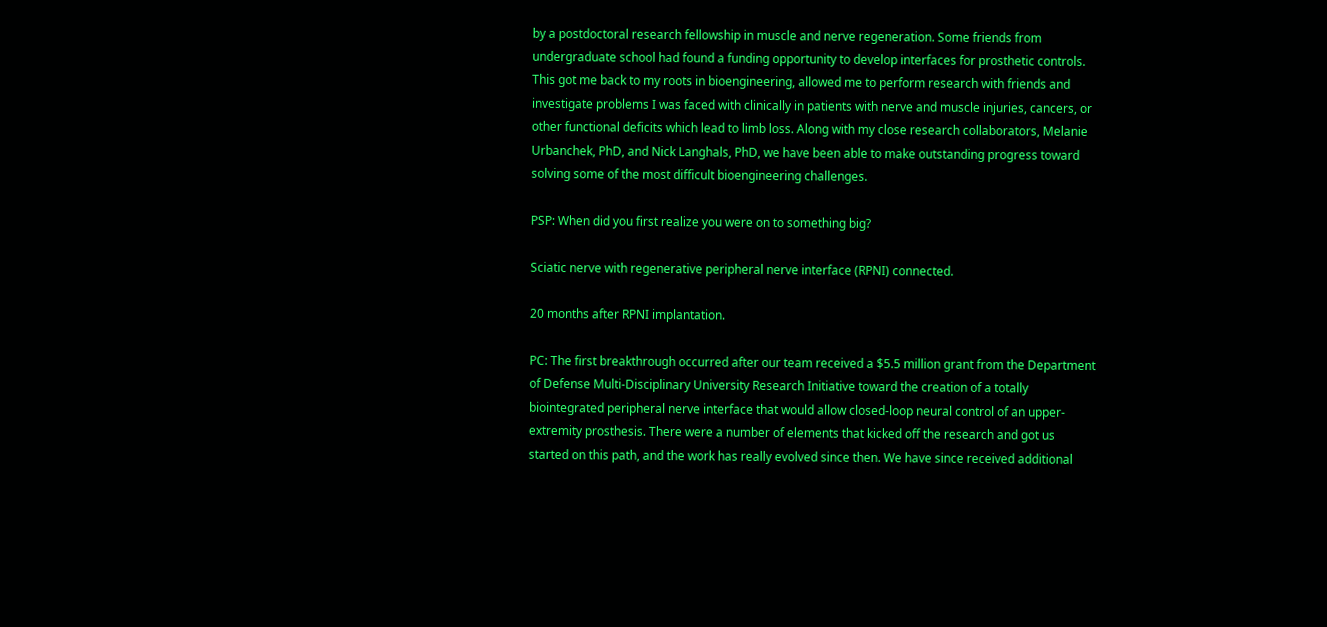by a postdoctoral research fellowship in muscle and nerve regeneration. Some friends from undergraduate school had found a funding opportunity to develop interfaces for prosthetic controls. This got me back to my roots in bioengineering, allowed me to perform research with friends and investigate problems I was faced with clinically in patients with nerve and muscle injuries, cancers, or other functional deficits which lead to limb loss. Along with my close research collaborators, Melanie Urbanchek, PhD, and Nick Langhals, PhD, we have been able to make outstanding progress toward solving some of the most difficult bioengineering challenges.

PSP: When did you first realize you were on to something big?

Sciatic nerve with regenerative peripheral nerve interface (RPNI) connected.

20 months after RPNI implantation.

PC: The first breakthrough occurred after our team received a $5.5 million grant from the Department of Defense Multi-Disciplinary University Research Initiative toward the creation of a totally biointegrated peripheral nerve interface that would allow closed-loop neural control of an upper-extremity prosthesis. There were a number of elements that kicked off the research and got us started on this path, and the work has really evolved since then. We have since received additional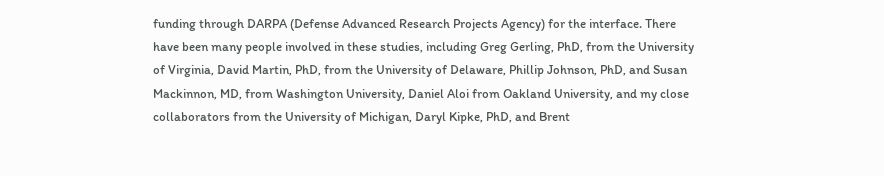funding through DARPA (Defense Advanced Research Projects Agency) for the interface. There have been many people involved in these studies, including Greg Gerling, PhD, from the University of Virginia, David Martin, PhD, from the University of Delaware, Phillip Johnson, PhD, and Susan Mackinnon, MD, from Washington University, Daniel Aloi from Oakland University, and my close collaborators from the University of Michigan, Daryl Kipke, PhD, and Brent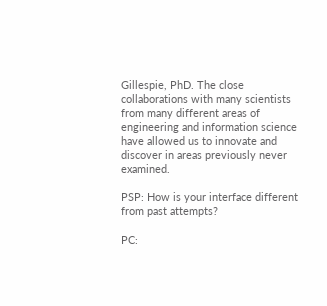Gillespie, PhD. The close collaborations with many scientists from many different areas of engineering and information science have allowed us to innovate and discover in areas previously never examined.

PSP: How is your interface different from past attempts?

PC: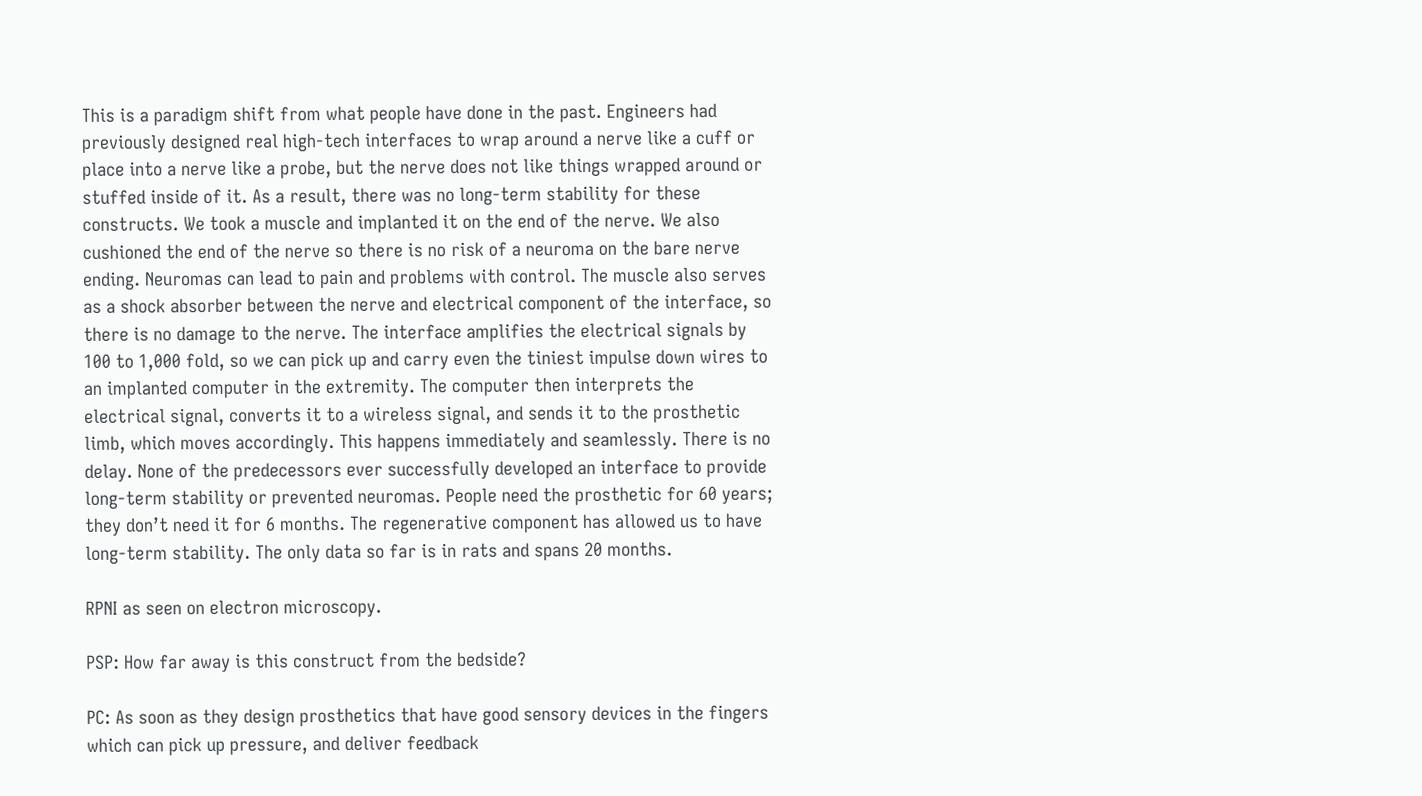This is a paradigm shift from what people have done in the past. Engineers had previously designed real high-tech interfaces to wrap around a nerve like a cuff or place into a nerve like a probe, but the nerve does not like things wrapped around or stuffed inside of it. As a result, there was no long-term stability for these constructs. We took a muscle and implanted it on the end of the nerve. We also cushioned the end of the nerve so there is no risk of a neuroma on the bare nerve ending. Neuromas can lead to pain and problems with control. The muscle also serves as a shock absorber between the nerve and electrical component of the interface, so there is no damage to the nerve. The interface amplifies the electrical signals by 100 to 1,000 fold, so we can pick up and carry even the tiniest impulse down wires to an implanted computer in the extremity. The computer then interprets the electrical signal, converts it to a wireless signal, and sends it to the prosthetic limb, which moves accordingly. This happens immediately and seamlessly. There is no delay. None of the predecessors ever successfully developed an interface to provide long-term stability or prevented neuromas. People need the prosthetic for 60 years; they don’t need it for 6 months. The regenerative component has allowed us to have long-term stability. The only data so far is in rats and spans 20 months.

RPNI as seen on electron microscopy.

PSP: How far away is this construct from the bedside?

PC: As soon as they design prosthetics that have good sensory devices in the fingers which can pick up pressure, and deliver feedback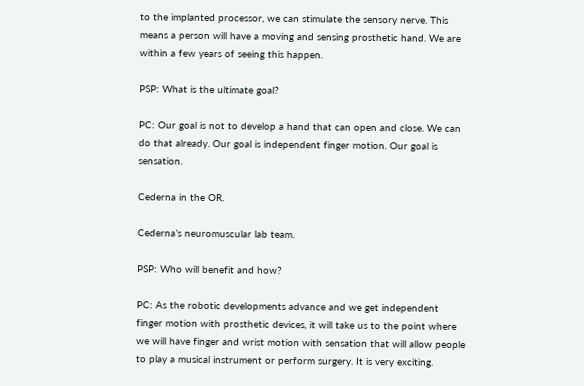to the implanted processor, we can stimulate the sensory nerve. This means a person will have a moving and sensing prosthetic hand. We are within a few years of seeing this happen.

PSP: What is the ultimate goal?

PC: Our goal is not to develop a hand that can open and close. We can do that already. Our goal is independent finger motion. Our goal is sensation.

Cederna in the OR.

Cederna’s neuromuscular lab team.

PSP: Who will benefit and how?

PC: As the robotic developments advance and we get independent finger motion with prosthetic devices, it will take us to the point where we will have finger and wrist motion with sensation that will allow people to play a musical instrument or perform surgery. It is very exciting.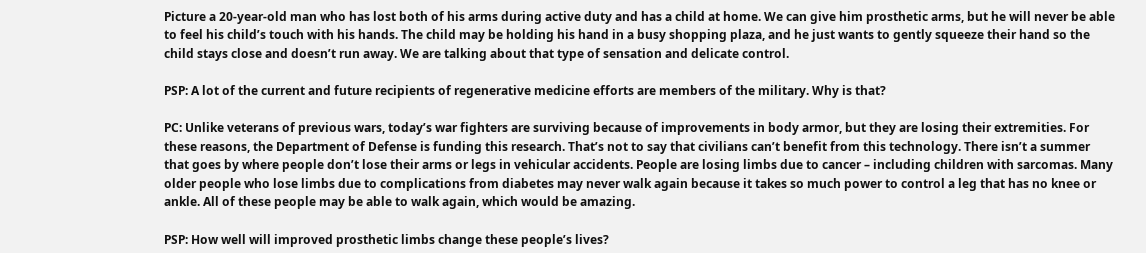Picture a 20-year-old man who has lost both of his arms during active duty and has a child at home. We can give him prosthetic arms, but he will never be able to feel his child’s touch with his hands. The child may be holding his hand in a busy shopping plaza, and he just wants to gently squeeze their hand so the child stays close and doesn’t run away. We are talking about that type of sensation and delicate control.

PSP: A lot of the current and future recipients of regenerative medicine efforts are members of the military. Why is that?

PC: Unlike veterans of previous wars, today’s war fighters are surviving because of improvements in body armor, but they are losing their extremities. For these reasons, the Department of Defense is funding this research. That’s not to say that civilians can’t benefit from this technology. There isn’t a summer that goes by where people don’t lose their arms or legs in vehicular accidents. People are losing limbs due to cancer – including children with sarcomas. Many older people who lose limbs due to complications from diabetes may never walk again because it takes so much power to control a leg that has no knee or ankle. All of these people may be able to walk again, which would be amazing.

PSP: How well will improved prosthetic limbs change these people’s lives?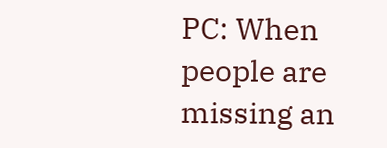PC: When people are missing an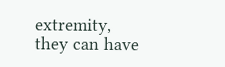extremity, they can have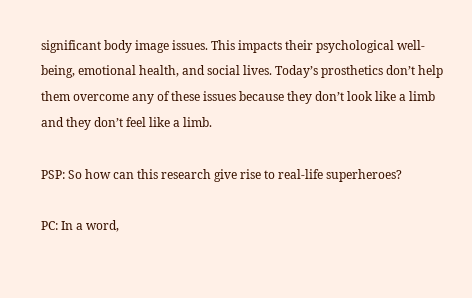significant body image issues. This impacts their psychological well-being, emotional health, and social lives. Today’s prosthetics don’t help them overcome any of these issues because they don’t look like a limb and they don’t feel like a limb.

PSP: So how can this research give rise to real-life superheroes?

PC: In a word,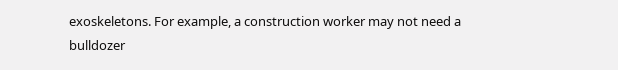exoskeletons. For example, a construction worker may not need a bulldozer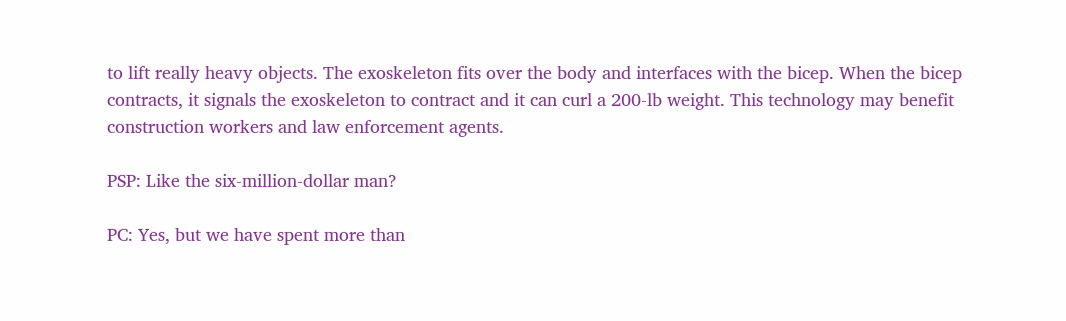to lift really heavy objects. The exoskeleton fits over the body and interfaces with the bicep. When the bicep contracts, it signals the exoskeleton to contract and it can curl a 200-lb weight. This technology may benefit construction workers and law enforcement agents.

PSP: Like the six-million-dollar man?

PC: Yes, but we have spent more than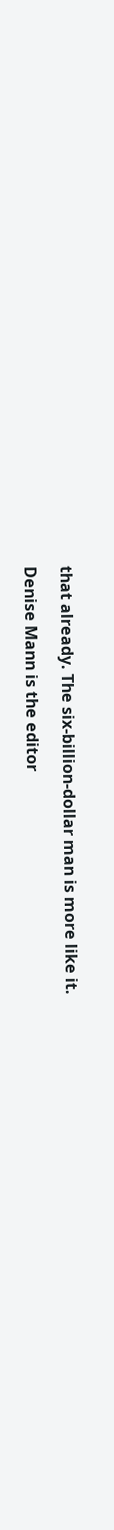that already. The six-billion-dollar man is more like it.

Denise Mann is the editor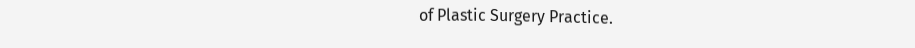of Plastic Surgery Practice.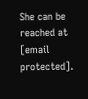She can be reached at [email protected].